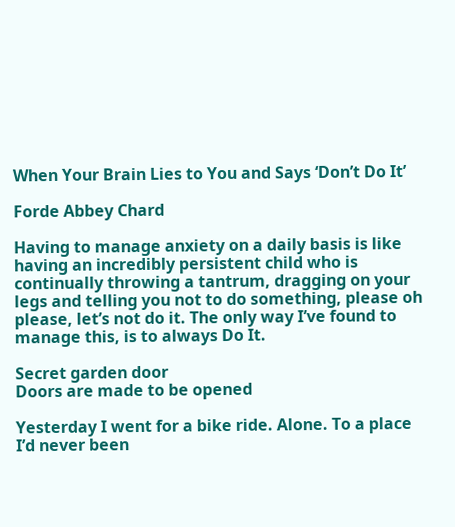When Your Brain Lies to You and Says ‘Don’t Do It’

Forde Abbey Chard

Having to manage anxiety on a daily basis is like having an incredibly persistent child who is continually throwing a tantrum, dragging on your legs and telling you not to do something, please oh please, let’s not do it. The only way I’ve found to manage this, is to always Do It.

Secret garden door
Doors are made to be opened

Yesterday I went for a bike ride. Alone. To a place I’d never been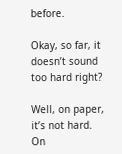before.

Okay, so far, it doesn’t sound too hard right?

Well, on paper, it’s not hard. On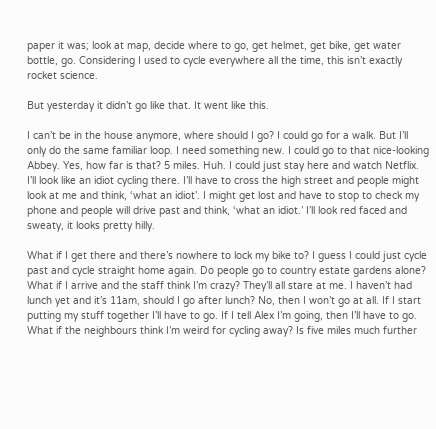paper it was; look at map, decide where to go, get helmet, get bike, get water bottle, go. Considering I used to cycle everywhere all the time, this isn’t exactly rocket science.

But yesterday it didn’t go like that. It went like this.

I can’t be in the house anymore, where should I go? I could go for a walk. But I’ll only do the same familiar loop. I need something new. I could go to that nice-looking Abbey. Yes, how far is that? 5 miles. Huh. I could just stay here and watch Netflix. I’ll look like an idiot cycling there. I’ll have to cross the high street and people might look at me and think, ‘what an idiot’. I might get lost and have to stop to check my phone and people will drive past and think, ‘what an idiot.’ I’ll look red faced and sweaty, it looks pretty hilly.

What if I get there and there’s nowhere to lock my bike to? I guess I could just cycle past and cycle straight home again. Do people go to country estate gardens alone? What if I arrive and the staff think I’m crazy? They’ll all stare at me. I haven’t had lunch yet and it’s 11am, should I go after lunch? No, then I won’t go at all. If I start putting my stuff together I’ll have to go. If I tell Alex I’m going, then I’ll have to go. What if the neighbours think I’m weird for cycling away? Is five miles much further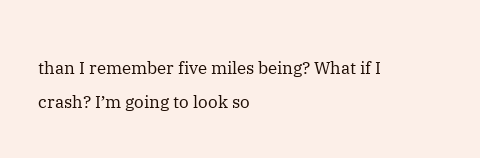than I remember five miles being? What if I crash? I’m going to look so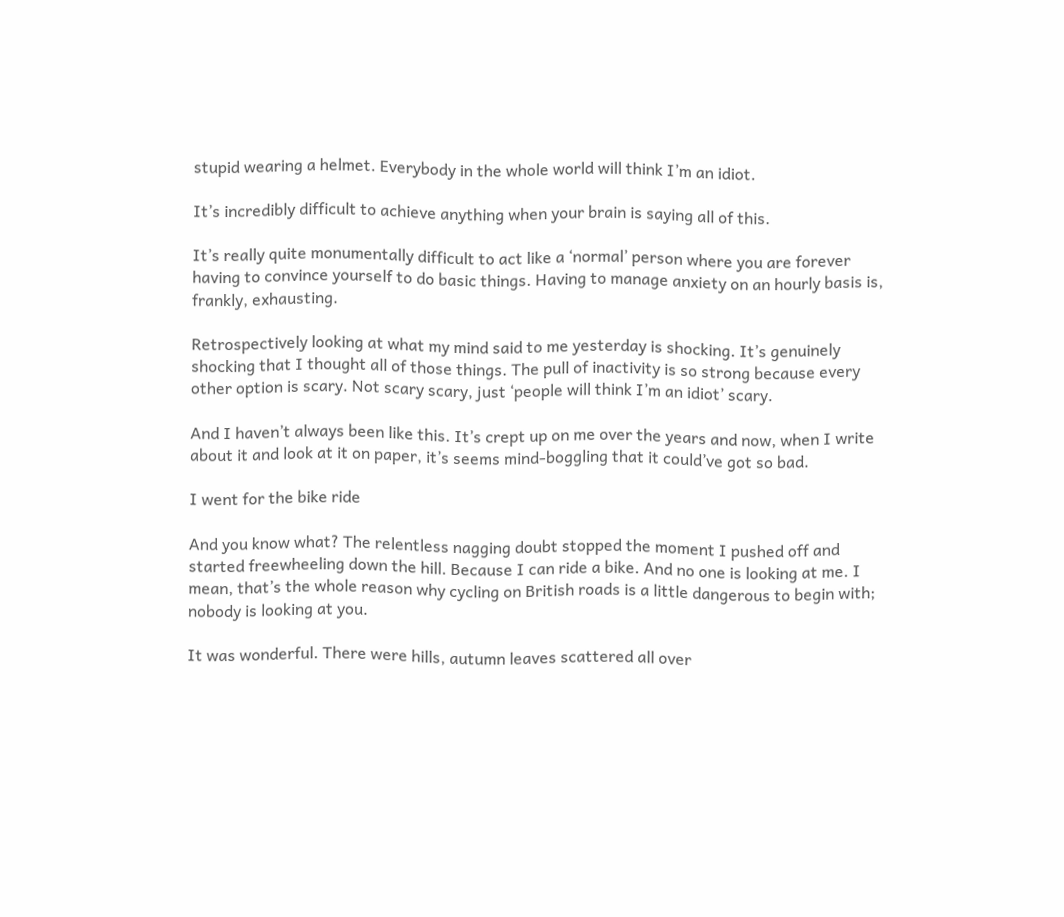stupid wearing a helmet. Everybody in the whole world will think I’m an idiot.

It’s incredibly difficult to achieve anything when your brain is saying all of this.

It’s really quite monumentally difficult to act like a ‘normal’ person where you are forever having to convince yourself to do basic things. Having to manage anxiety on an hourly basis is, frankly, exhausting.

Retrospectively looking at what my mind said to me yesterday is shocking. It’s genuinely shocking that I thought all of those things. The pull of inactivity is so strong because every other option is scary. Not scary scary, just ‘people will think I’m an idiot’ scary.

And I haven’t always been like this. It’s crept up on me over the years and now, when I write about it and look at it on paper, it’s seems mind-boggling that it could’ve got so bad.

I went for the bike ride

And you know what? The relentless nagging doubt stopped the moment I pushed off and started freewheeling down the hill. Because I can ride a bike. And no one is looking at me. I mean, that’s the whole reason why cycling on British roads is a little dangerous to begin with; nobody is looking at you.

It was wonderful. There were hills, autumn leaves scattered all over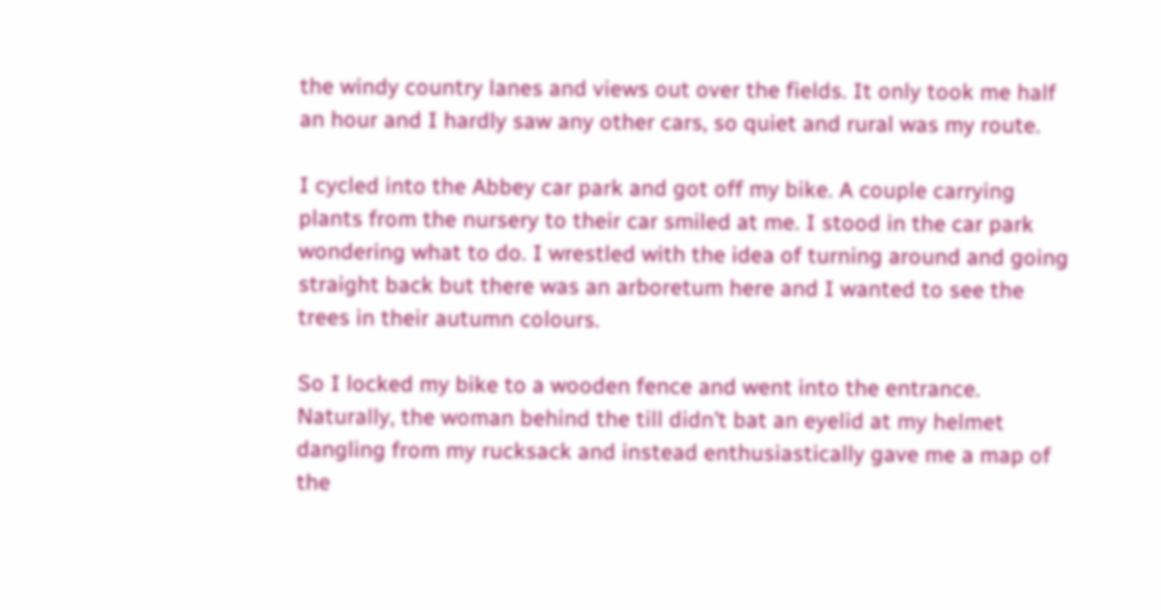the windy country lanes and views out over the fields. It only took me half an hour and I hardly saw any other cars, so quiet and rural was my route.

I cycled into the Abbey car park and got off my bike. A couple carrying plants from the nursery to their car smiled at me. I stood in the car park wondering what to do. I wrestled with the idea of turning around and going straight back but there was an arboretum here and I wanted to see the trees in their autumn colours.

So I locked my bike to a wooden fence and went into the entrance. Naturally, the woman behind the till didn’t bat an eyelid at my helmet dangling from my rucksack and instead enthusiastically gave me a map of the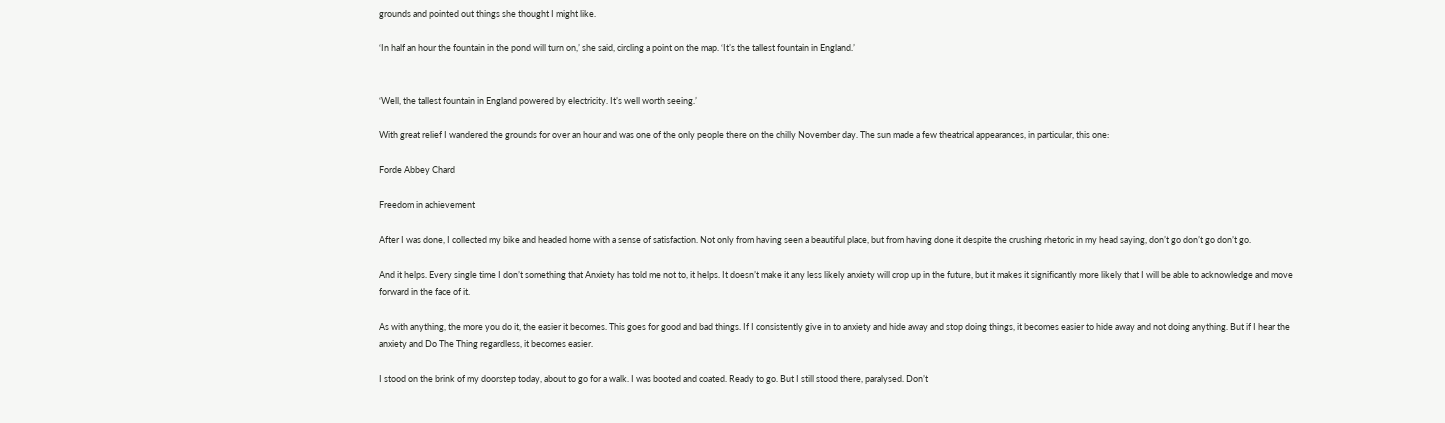grounds and pointed out things she thought I might like.

‘In half an hour the fountain in the pond will turn on,’ she said, circling a point on the map. ‘It’s the tallest fountain in England.’


‘Well, the tallest fountain in England powered by electricity. It’s well worth seeing.’

With great relief I wandered the grounds for over an hour and was one of the only people there on the chilly November day. The sun made a few theatrical appearances, in particular, this one:

Forde Abbey Chard

Freedom in achievement

After I was done, I collected my bike and headed home with a sense of satisfaction. Not only from having seen a beautiful place, but from having done it despite the crushing rhetoric in my head saying, don’t go don’t go don’t go.

And it helps. Every single time I don’t something that Anxiety has told me not to, it helps. It doesn’t make it any less likely anxiety will crop up in the future, but it makes it significantly more likely that I will be able to acknowledge and move forward in the face of it.

As with anything, the more you do it, the easier it becomes. This goes for good and bad things. If I consistently give in to anxiety and hide away and stop doing things, it becomes easier to hide away and not doing anything. But if I hear the anxiety and Do The Thing regardless, it becomes easier.

I stood on the brink of my doorstep today, about to go for a walk. I was booted and coated. Ready to go. But I still stood there, paralysed. Don’t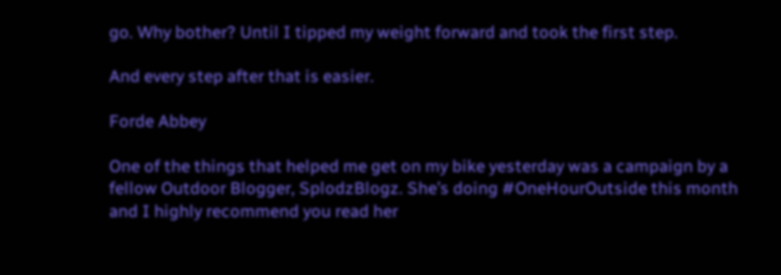go. Why bother? Until I tipped my weight forward and took the first step.

And every step after that is easier.

Forde Abbey

One of the things that helped me get on my bike yesterday was a campaign by a fellow Outdoor Blogger, SplodzBlogz. She’s doing #OneHourOutside this month and I highly recommend you read her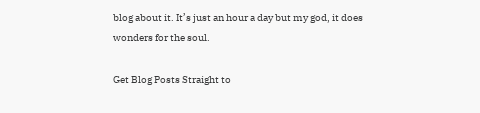blog about it. It’s just an hour a day but my god, it does wonders for the soul.

Get Blog Posts Straight to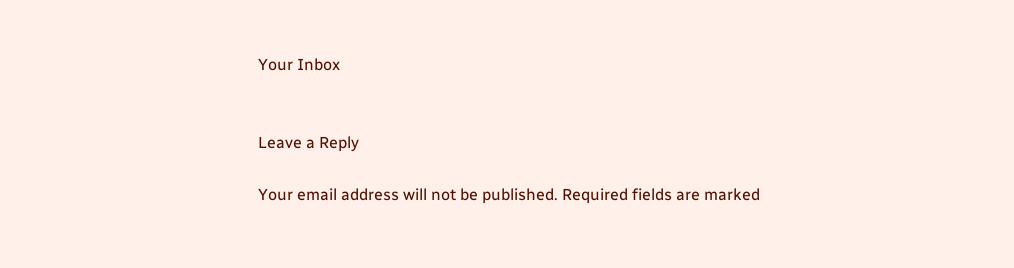Your Inbox


Leave a Reply

Your email address will not be published. Required fields are marked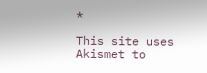*

This site uses Akismet to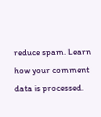reduce spam. Learn how your comment data is processed.